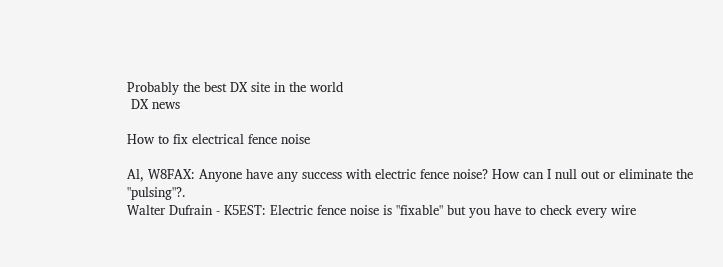Probably the best DX site in the world
 DX news

How to fix electrical fence noise

Al, W8FAX: Anyone have any success with electric fence noise? How can I null out or eliminate the "pulsing"?.
Walter Dufrain - K5EST: Electric fence noise is "fixable" but you have to check every wire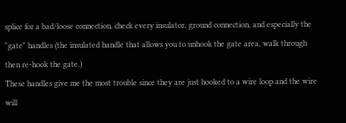splice for a bad/loose connection, check every insulator, ground connection, and especially the "gate" handles (the insulated handle that allows you to unhook the gate area, walk through then re-hook the gate.)
These handles give me the most trouble since they are just hooked to a wire loop and the wire will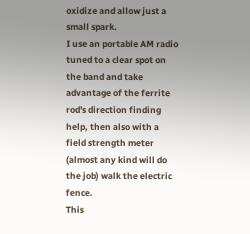oxidize and allow just a small spark.
I use an portable AM radio tuned to a clear spot on the band and take advantage of the ferrite rod's direction finding help, then also with a field strength meter (almost any kind will do the job) walk the electric fence.
This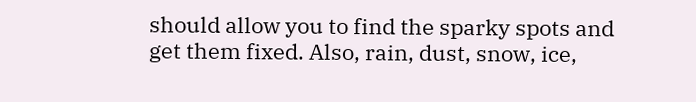should allow you to find the sparky spots and get them fixed. Also, rain, dust, snow, ice,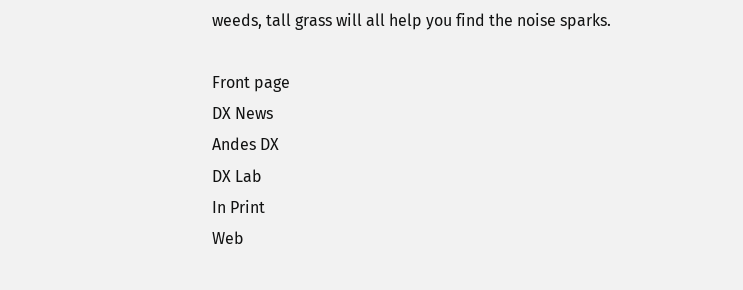weeds, tall grass will all help you find the noise sparks.

Front page
DX News
Andes DX
DX Lab
In Print
Web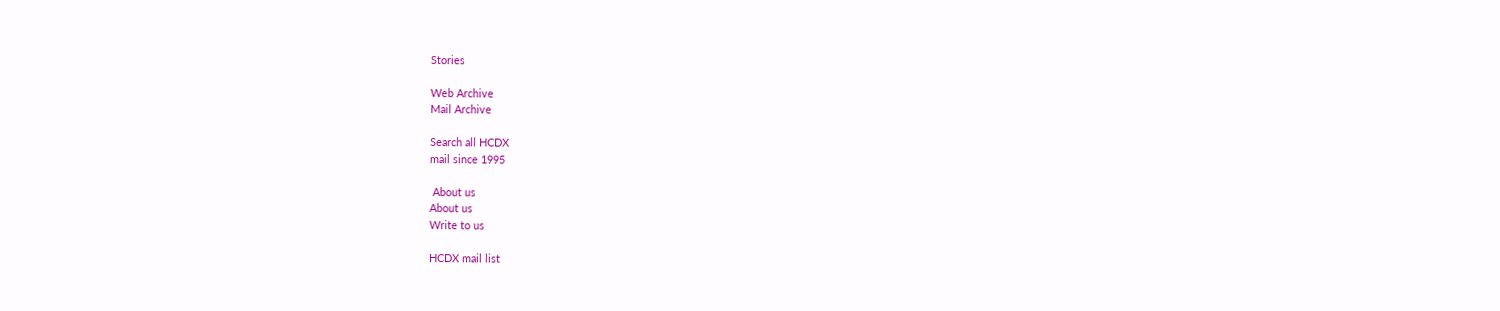Stories

Web Archive
Mail Archive

Search all HCDX
mail since 1995

 About us
About us
Write to us

HCDX mail list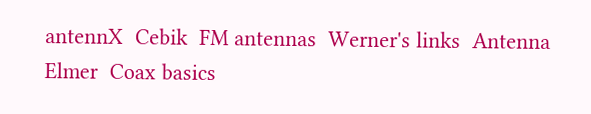antennX  Cebik  FM antennas  Werner's links  Antenna Elmer  Coax basics